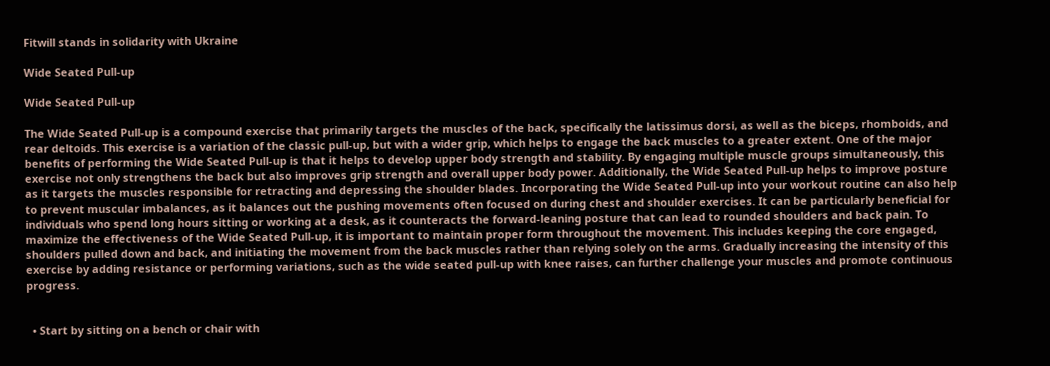Fitwill stands in solidarity with Ukraine

Wide Seated Pull-up

Wide Seated Pull-up

The Wide Seated Pull-up is a compound exercise that primarily targets the muscles of the back, specifically the latissimus dorsi, as well as the biceps, rhomboids, and rear deltoids. This exercise is a variation of the classic pull-up, but with a wider grip, which helps to engage the back muscles to a greater extent. One of the major benefits of performing the Wide Seated Pull-up is that it helps to develop upper body strength and stability. By engaging multiple muscle groups simultaneously, this exercise not only strengthens the back but also improves grip strength and overall upper body power. Additionally, the Wide Seated Pull-up helps to improve posture as it targets the muscles responsible for retracting and depressing the shoulder blades. Incorporating the Wide Seated Pull-up into your workout routine can also help to prevent muscular imbalances, as it balances out the pushing movements often focused on during chest and shoulder exercises. It can be particularly beneficial for individuals who spend long hours sitting or working at a desk, as it counteracts the forward-leaning posture that can lead to rounded shoulders and back pain. To maximize the effectiveness of the Wide Seated Pull-up, it is important to maintain proper form throughout the movement. This includes keeping the core engaged, shoulders pulled down and back, and initiating the movement from the back muscles rather than relying solely on the arms. Gradually increasing the intensity of this exercise by adding resistance or performing variations, such as the wide seated pull-up with knee raises, can further challenge your muscles and promote continuous progress.


  • Start by sitting on a bench or chair with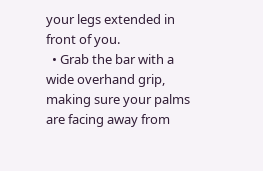your legs extended in front of you.
  • Grab the bar with a wide overhand grip, making sure your palms are facing away from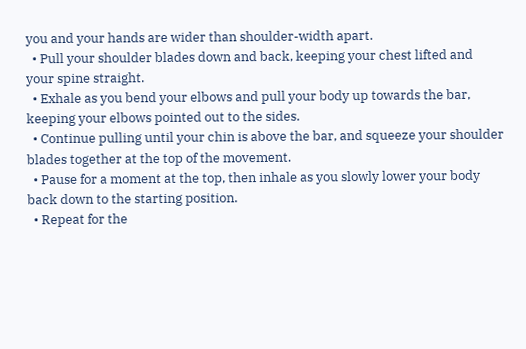you and your hands are wider than shoulder-width apart.
  • Pull your shoulder blades down and back, keeping your chest lifted and your spine straight.
  • Exhale as you bend your elbows and pull your body up towards the bar, keeping your elbows pointed out to the sides.
  • Continue pulling until your chin is above the bar, and squeeze your shoulder blades together at the top of the movement.
  • Pause for a moment at the top, then inhale as you slowly lower your body back down to the starting position.
  • Repeat for the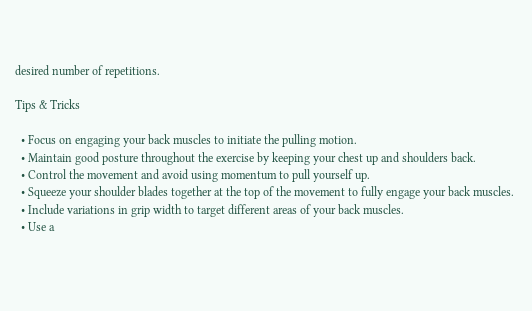desired number of repetitions.

Tips & Tricks

  • Focus on engaging your back muscles to initiate the pulling motion.
  • Maintain good posture throughout the exercise by keeping your chest up and shoulders back.
  • Control the movement and avoid using momentum to pull yourself up.
  • Squeeze your shoulder blades together at the top of the movement to fully engage your back muscles.
  • Include variations in grip width to target different areas of your back muscles.
  • Use a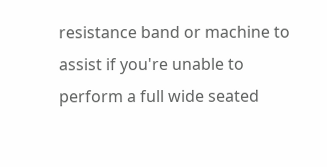resistance band or machine to assist if you're unable to perform a full wide seated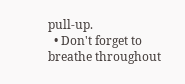pull-up.
  • Don't forget to breathe throughout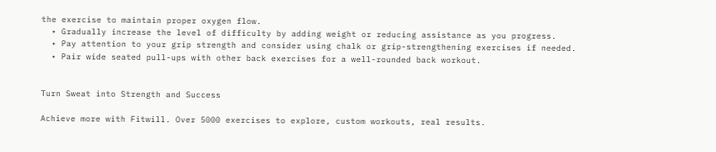the exercise to maintain proper oxygen flow.
  • Gradually increase the level of difficulty by adding weight or reducing assistance as you progress.
  • Pay attention to your grip strength and consider using chalk or grip-strengthening exercises if needed.
  • Pair wide seated pull-ups with other back exercises for a well-rounded back workout.


Turn Sweat into Strength and Success

Achieve more with Fitwill. Over 5000 exercises to explore, custom workouts, real results.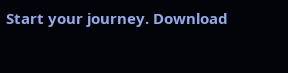Start your journey. Download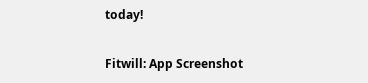today!

Fitwill: App Screenshot